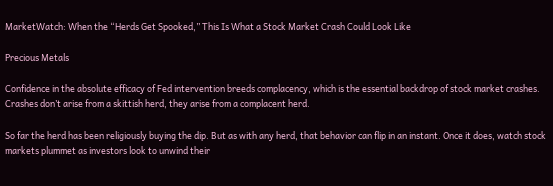MarketWatch: When the “Herds Get Spooked,” This Is What a Stock Market Crash Could Look Like

Precious Metals

Confidence in the absolute efficacy of Fed intervention breeds complacency, which is the essential backdrop of stock market crashes. Crashes don’t arise from a skittish herd, they arise from a complacent herd.

So far the herd has been religiously buying the dip. But as with any herd, that behavior can flip in an instant. Once it does, watch stock markets plummet as investors look to unwind their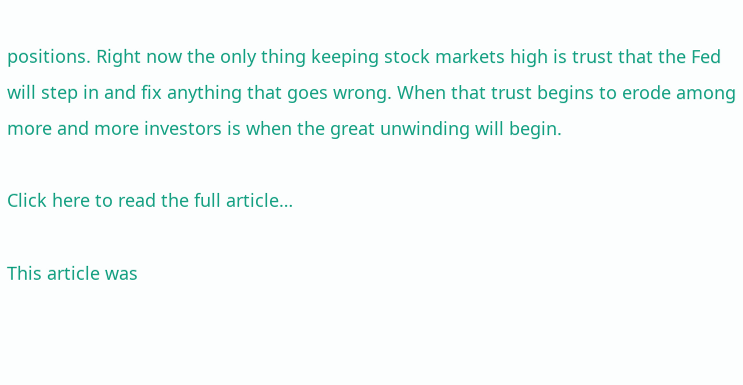positions. Right now the only thing keeping stock markets high is trust that the Fed will step in and fix anything that goes wrong. When that trust begins to erode among more and more investors is when the great unwinding will begin.

Click here to read the full article…

This article was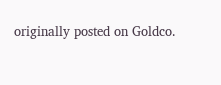originally posted on Goldco.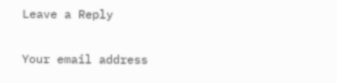Leave a Reply

Your email address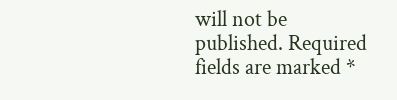will not be published. Required fields are marked *